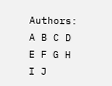Authors: A B C D E F G H I J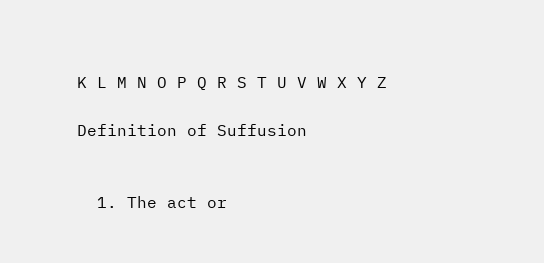K L M N O P Q R S T U V W X Y Z

Definition of Suffusion


  1. The act or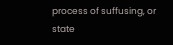process of suffusing, or state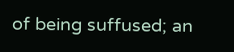of being suffused; an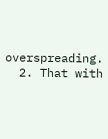overspreading.
  2. That with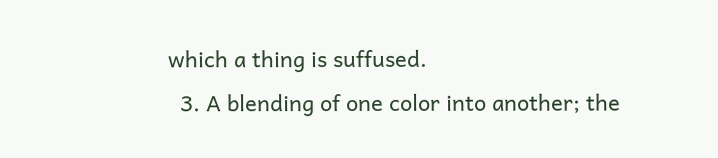which a thing is suffused.
  3. A blending of one color into another; the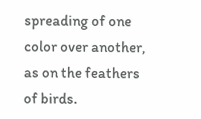spreading of one color over another, as on the feathers of birds.